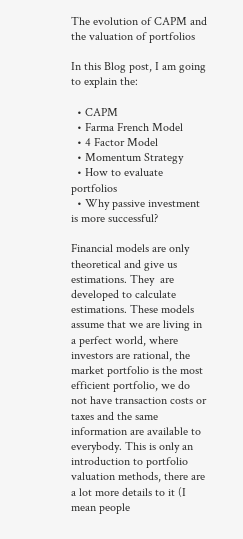The evolution of CAPM and the valuation of portfolios

In this Blog post, I am going to explain the:

  • CAPM
  • Farma French Model
  • 4 Factor Model
  • Momentum Strategy
  • How to evaluate portfolios
  • Why passive investment is more successful?

Financial models are only theoretical and give us estimations. They  are developed to calculate estimations. These models assume that we are living in a perfect world, where investors are rational, the market portfolio is the most efficient portfolio, we do not have transaction costs or taxes and the same information are available to everybody. This is only an introduction to portfolio valuation methods, there are a lot more details to it (I mean people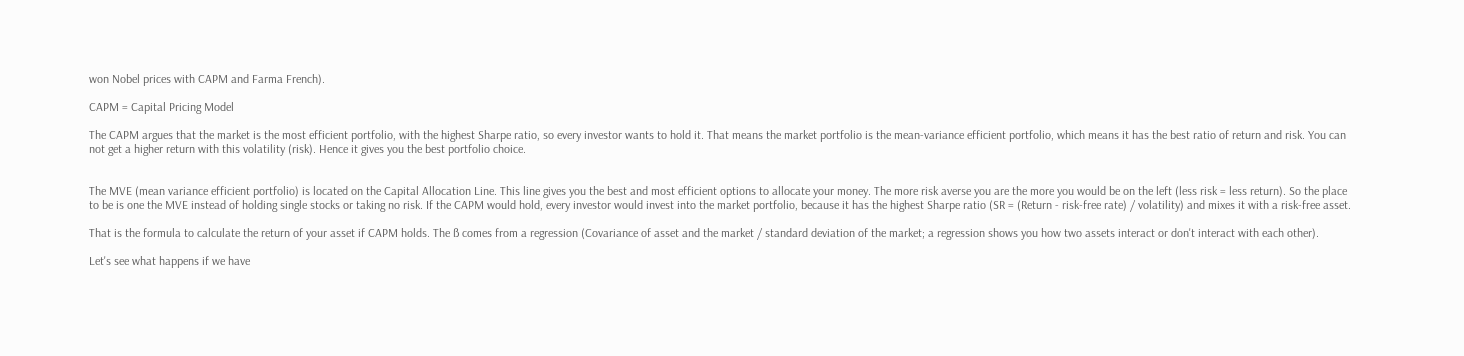won Nobel prices with CAPM and Farma French).

CAPM = Capital Pricing Model

The CAPM argues that the market is the most efficient portfolio, with the highest Sharpe ratio, so every investor wants to hold it. That means the market portfolio is the mean-variance efficient portfolio, which means it has the best ratio of return and risk. You can not get a higher return with this volatility (risk). Hence it gives you the best portfolio choice.


The MVE (mean variance efficient portfolio) is located on the Capital Allocation Line. This line gives you the best and most efficient options to allocate your money. The more risk averse you are the more you would be on the left (less risk = less return). So the place to be is one the MVE instead of holding single stocks or taking no risk. If the CAPM would hold, every investor would invest into the market portfolio, because it has the highest Sharpe ratio (SR = (Return - risk-free rate) / volatility) and mixes it with a risk-free asset.

That is the formula to calculate the return of your asset if CAPM holds. The ß comes from a regression (Covariance of asset and the market / standard deviation of the market; a regression shows you how two assets interact or don't interact with each other).

Let's see what happens if we have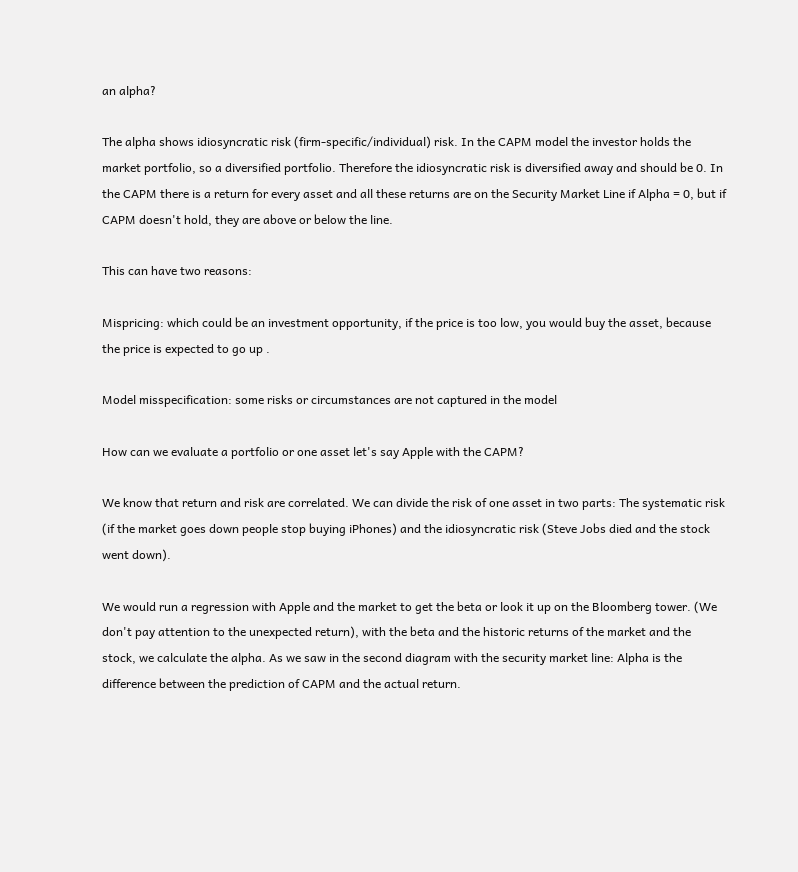an alpha?

The alpha shows idiosyncratic risk (firm-specific/individual) risk. In the CAPM model the investor holds the market portfolio, so a diversified portfolio. Therefore the idiosyncratic risk is diversified away and should be 0. In the CAPM there is a return for every asset and all these returns are on the Security Market Line if Alpha = 0, but if CAPM doesn't hold, they are above or below the line.

This can have two reasons:

Mispricing: which could be an investment opportunity, if the price is too low, you would buy the asset, because the price is expected to go up .

Model misspecification: some risks or circumstances are not captured in the model

How can we evaluate a portfolio or one asset let's say Apple with the CAPM?

We know that return and risk are correlated. We can divide the risk of one asset in two parts: The systematic risk (if the market goes down people stop buying iPhones) and the idiosyncratic risk (Steve Jobs died and the stock went down).

We would run a regression with Apple and the market to get the beta or look it up on the Bloomberg tower. (We don't pay attention to the unexpected return), with the beta and the historic returns of the market and the stock, we calculate the alpha. As we saw in the second diagram with the security market line: Alpha is the difference between the prediction of CAPM and the actual return.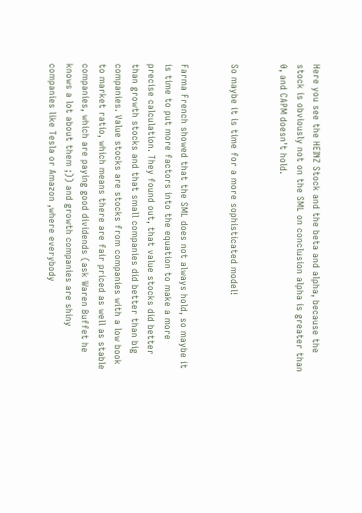Here you see the HEINZ Stock and the beta and alpha, because the stock is obviously not on the SML on conclusion alpha is greater than 0, and CAPM doesn't hold.


So maybe it is time for a more sophisticated model!


Farma French showed that the SML does not always hold, so maybe it is time to put more factors into the equation to make a more precise calculation. They found out, that value stocks did better than growth stocks and that small companies did better than big companies. Value stocks are stocks from companies with a low book to market ratio, which means there are fair priced as well as stable companies, which are paying good dividends (ask Waren Buffet he knows a lot about them ;)) and growth companies are shiny companies like Tesla or Amazon ,where everybody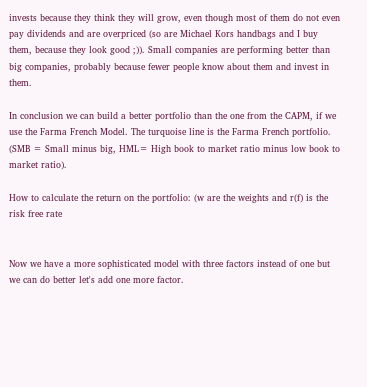invests because they think they will grow, even though most of them do not even pay dividends and are overpriced (so are Michael Kors handbags and I buy them, because they look good ;)). Small companies are performing better than big companies, probably because fewer people know about them and invest in them.

In conclusion we can build a better portfolio than the one from the CAPM, if we use the Farma French Model. The turquoise line is the Farma French portfolio. (SMB = Small minus big, HML= High book to market ratio minus low book to market ratio).

How to calculate the return on the portfolio: (w are the weights and r(f) is the risk free rate


Now we have a more sophisticated model with three factors instead of one but we can do better let's add one more factor.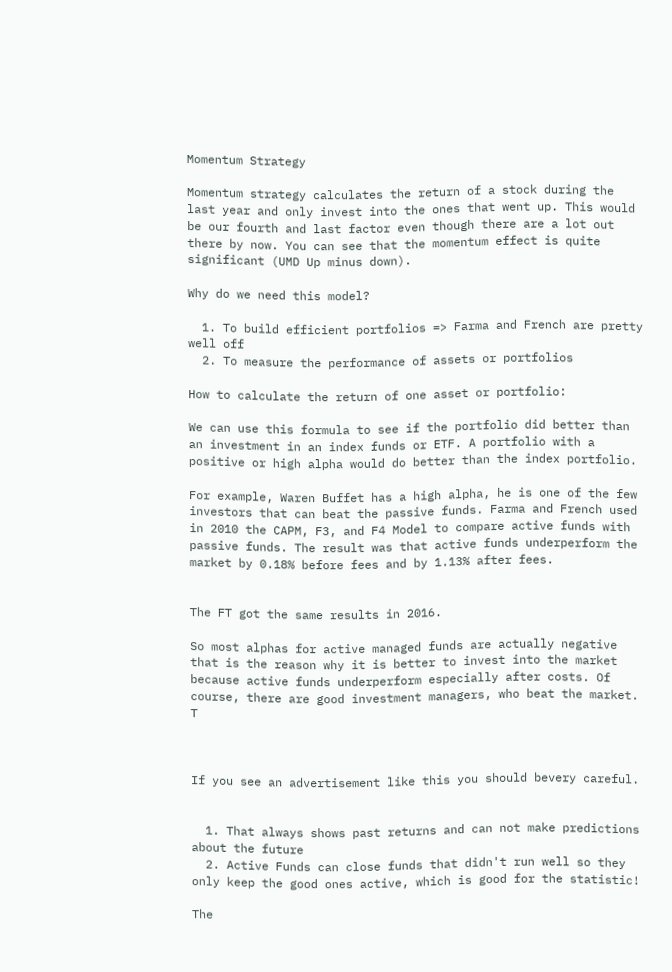Momentum Strategy

Momentum strategy calculates the return of a stock during the last year and only invest into the ones that went up. This would be our fourth and last factor even though there are a lot out there by now. You can see that the momentum effect is quite significant (UMD Up minus down).

Why do we need this model?

  1. To build efficient portfolios => Farma and French are pretty well off
  2. To measure the performance of assets or portfolios

How to calculate the return of one asset or portfolio:

We can use this formula to see if the portfolio did better than an investment in an index funds or ETF. A portfolio with a positive or high alpha would do better than the index portfolio.

For example, Waren Buffet has a high alpha, he is one of the few investors that can beat the passive funds. Farma and French used in 2010 the CAPM, F3, and F4 Model to compare active funds with passive funds. The result was that active funds underperform the market by 0.18% before fees and by 1.13% after fees.


The FT got the same results in 2016.

So most alphas for active managed funds are actually negative that is the reason why it is better to invest into the market because active funds underperform especially after costs. Of course, there are good investment managers, who beat the market. T



If you see an advertisement like this you should bevery careful.


  1. That always shows past returns and can not make predictions about the future
  2. Active Funds can close funds that didn't run well so they only keep the good ones active, which is good for the statistic!

The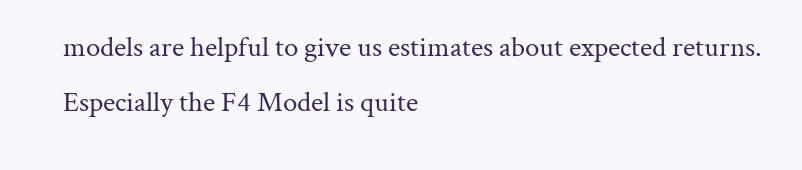models are helpful to give us estimates about expected returns. Especially the F4 Model is quite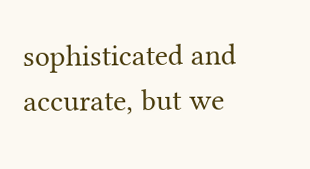sophisticated and accurate, but we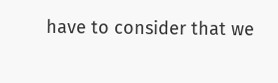have to consider that we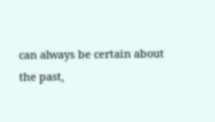can always be certain about the past,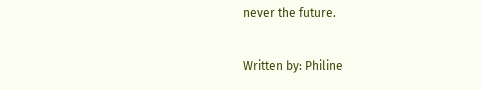never the future.

Written by: Philine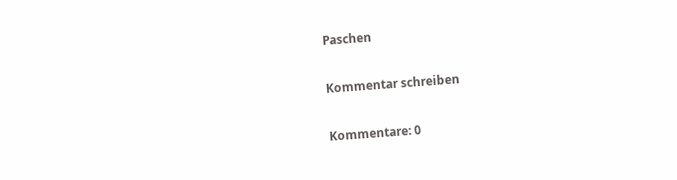Paschen

Kommentar schreiben

Kommentare: 0